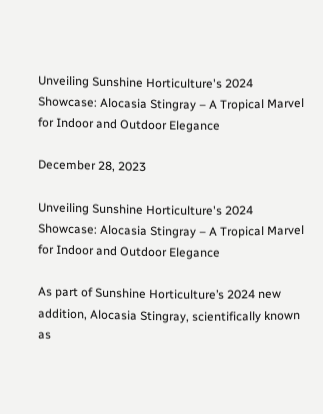Unveiling Sunshine Horticulture's 2024 Showcase: Alocasia Stingray – A Tropical Marvel for Indoor and Outdoor Elegance

December 28, 2023

Unveiling Sunshine Horticulture's 2024 Showcase: Alocasia Stingray – A Tropical Marvel for Indoor and Outdoor Elegance

As part of Sunshine Horticulture’s 2024 new addition, Alocasia Stingray, scientifically known as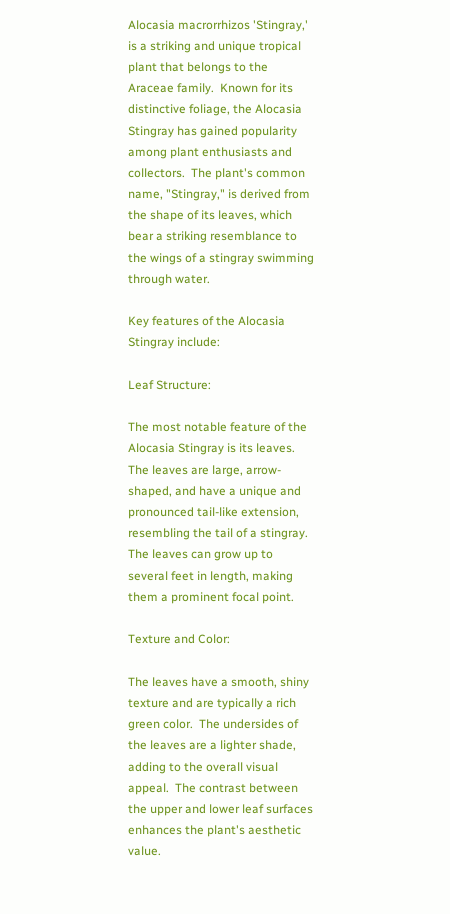Alocasia macrorrhizos 'Stingray,' is a striking and unique tropical plant that belongs to the Araceae family.  Known for its distinctive foliage, the Alocasia Stingray has gained popularity among plant enthusiasts and collectors.  The plant's common name, "Stingray," is derived from the shape of its leaves, which bear a striking resemblance to the wings of a stingray swimming through water.

Key features of the Alocasia Stingray include:

Leaf Structure:

The most notable feature of the Alocasia Stingray is its leaves.  The leaves are large, arrow-shaped, and have a unique and pronounced tail-like extension, resembling the tail of a stingray.  The leaves can grow up to several feet in length, making them a prominent focal point.

Texture and Color:

The leaves have a smooth, shiny texture and are typically a rich green color.  The undersides of the leaves are a lighter shade, adding to the overall visual appeal.  The contrast between the upper and lower leaf surfaces enhances the plant's aesthetic value.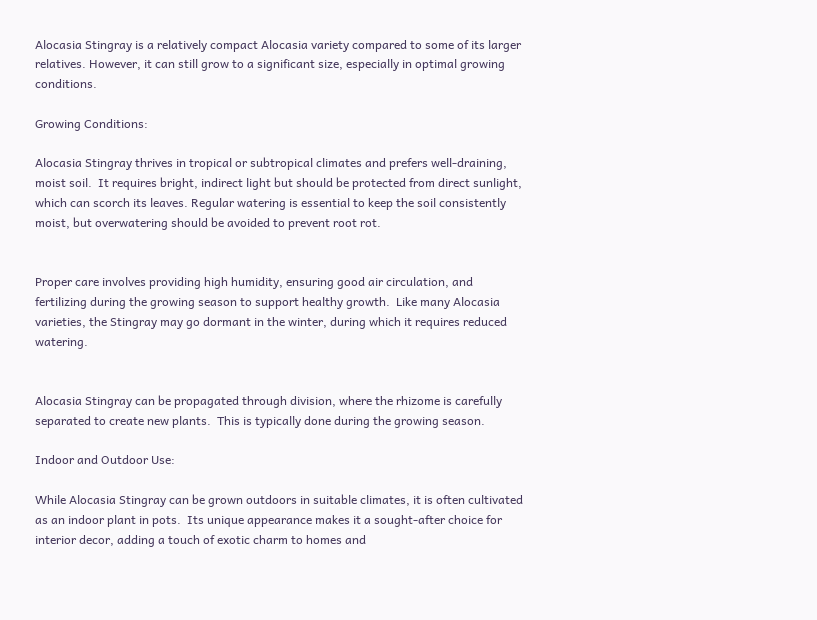Alocasia Stingray is a relatively compact Alocasia variety compared to some of its larger relatives. However, it can still grow to a significant size, especially in optimal growing conditions.

Growing Conditions:

Alocasia Stingray thrives in tropical or subtropical climates and prefers well-draining, moist soil.  It requires bright, indirect light but should be protected from direct sunlight, which can scorch its leaves. Regular watering is essential to keep the soil consistently moist, but overwatering should be avoided to prevent root rot.


Proper care involves providing high humidity, ensuring good air circulation, and fertilizing during the growing season to support healthy growth.  Like many Alocasia varieties, the Stingray may go dormant in the winter, during which it requires reduced watering.


Alocasia Stingray can be propagated through division, where the rhizome is carefully separated to create new plants.  This is typically done during the growing season.

Indoor and Outdoor Use:

While Alocasia Stingray can be grown outdoors in suitable climates, it is often cultivated as an indoor plant in pots.  Its unique appearance makes it a sought-after choice for interior decor, adding a touch of exotic charm to homes and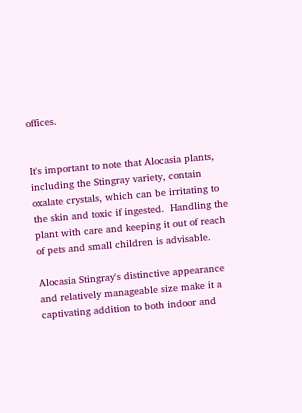offices.


It's important to note that Alocasia plants, including the Stingray variety, contain oxalate crystals, which can be irritating to the skin and toxic if ingested.  Handling the plant with care and keeping it out of reach of pets and small children is advisable.

Alocasia Stingray's distinctive appearance and relatively manageable size make it a captivating addition to both indoor and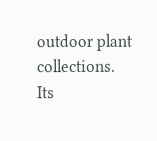outdoor plant collections.  Its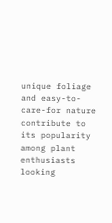unique foliage and easy-to-care-for nature contribute to its popularity among plant enthusiasts looking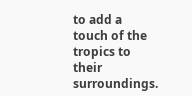to add a touch of the tropics to their surroundings.